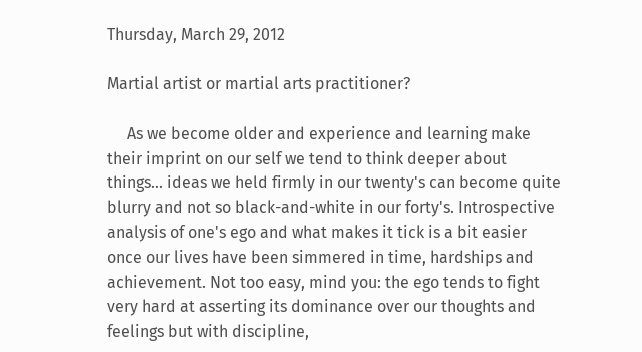Thursday, March 29, 2012

Martial artist or martial arts practitioner?

     As we become older and experience and learning make their imprint on our self we tend to think deeper about things... ideas we held firmly in our twenty's can become quite blurry and not so black-and-white in our forty's. Introspective analysis of one's ego and what makes it tick is a bit easier once our lives have been simmered in time, hardships and achievement. Not too easy, mind you: the ego tends to fight very hard at asserting its dominance over our thoughts and feelings but with discipline,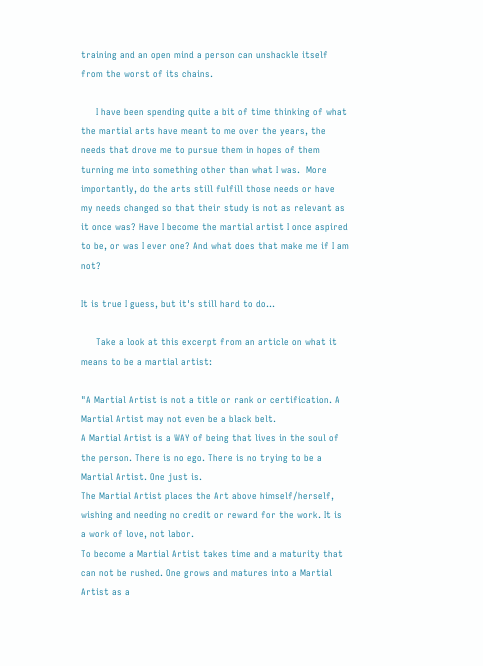training and an open mind a person can unshackle itself from the worst of its chains.

     I have been spending quite a bit of time thinking of what the martial arts have meant to me over the years, the needs that drove me to pursue them in hopes of them turning me into something other than what I was.  More importantly, do the arts still fulfill those needs or have my needs changed so that their study is not as relevant as it once was? Have I become the martial artist I once aspired to be, or was I ever one? And what does that make me if I am not?

It is true I guess, but it's still hard to do...

     Take a look at this excerpt from an article on what it means to be a martial artist:

"A Martial Artist is not a title or rank or certification. A Martial Artist may not even be a black belt.
A Martial Artist is a WAY of being that lives in the soul of the person. There is no ego. There is no trying to be a Martial Artist. One just is.
The Martial Artist places the Art above himself/herself, wishing and needing no credit or reward for the work. It is a work of love, not labor.
To become a Martial Artist takes time and a maturity that can not be rushed. One grows and matures into a Martial Artist as a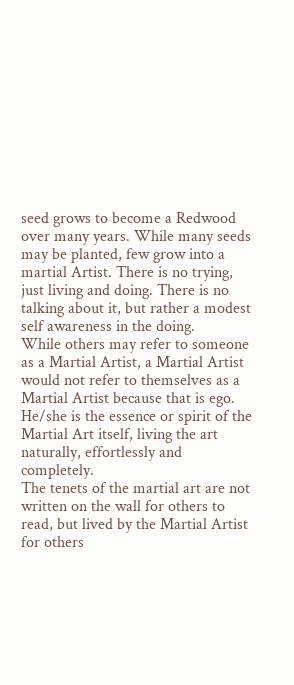seed grows to become a Redwood over many years. While many seeds may be planted, few grow into a martial Artist. There is no trying, just living and doing. There is no talking about it, but rather a modest self awareness in the doing.
While others may refer to someone as a Martial Artist, a Martial Artist would not refer to themselves as a Martial Artist because that is ego. He/she is the essence or spirit of the Martial Art itself, living the art naturally, effortlessly and completely.
The tenets of the martial art are not written on the wall for others to read, but lived by the Martial Artist for others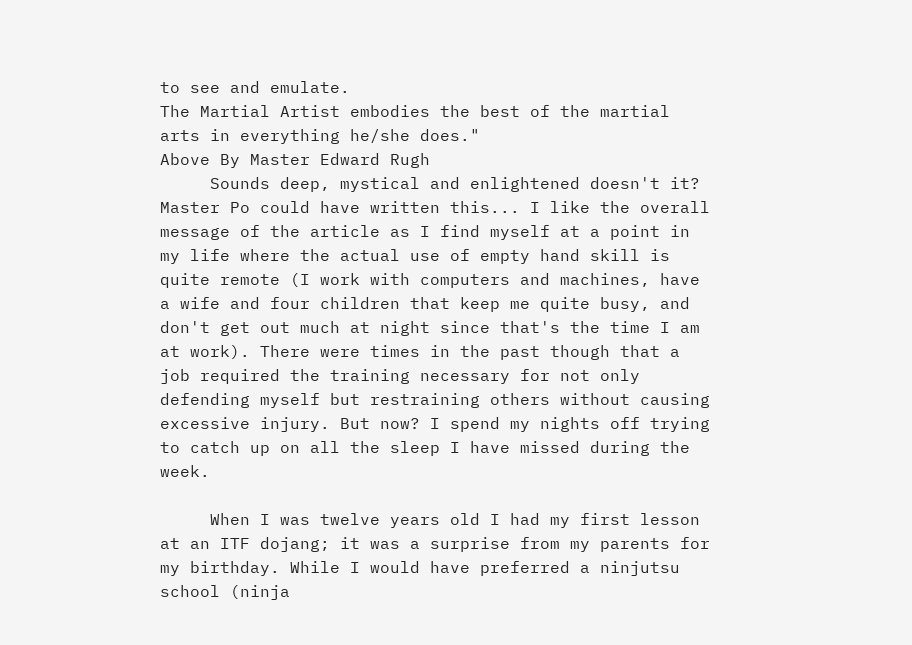to see and emulate.
The Martial Artist embodies the best of the martial arts in everything he/she does."
Above By Master Edward Rugh
     Sounds deep, mystical and enlightened doesn't it? Master Po could have written this... I like the overall message of the article as I find myself at a point in my life where the actual use of empty hand skill is quite remote (I work with computers and machines, have a wife and four children that keep me quite busy, and don't get out much at night since that's the time I am at work). There were times in the past though that a job required the training necessary for not only defending myself but restraining others without causing excessive injury. But now? I spend my nights off trying to catch up on all the sleep I have missed during the week.

     When I was twelve years old I had my first lesson at an ITF dojang; it was a surprise from my parents for my birthday. While I would have preferred a ninjutsu school (ninja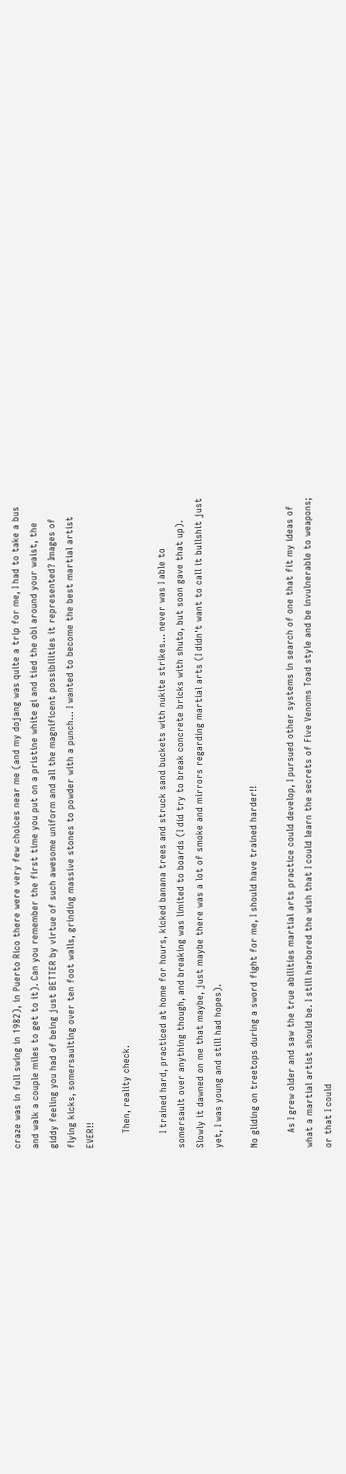craze was in full swing in 1982), in Puerto Rico there were very few choices near me (and my dojang was quite a trip for me, I had to take a bus and walk a couple miles to get to it). Can you remember the first time you put on a pristine white gi and tied the obi around your waist, the giddy feeling you had of being just BETTER by virtue of such awesome uniform and all the magnificent possibilities it represented? Images of flying kicks, somersaulting over ten foot walls, grinding massive stones to powder with a punch... I wanted to become the best martial artist EVER!!

     Then, reality check.

     I trained hard, practiced at home for hours, kicked banana trees and struck sand buckets with nukite strikes... never was I able to somersault over anything though, and breaking was limited to boards (I did try to break concrete bricks with shuto, but soon gave that up).  Slowly it dawned on me that maybe, just maybe there was a lot of smoke and mirrors regarding martial arts (I didn't want to call it bullshit just yet, I was young and still had hopes).

No gliding on treetops during a sword fight for me, I should have trained harder!!

     As I grew older and saw the true abilities martial arts practice could develop, I pursued other systems in search of one that fit my ideas of what a martial artist should be. I still harbored the wish that I could learn the secrets of Five Venoms Toad style and be invulnerable to weapons; or that I could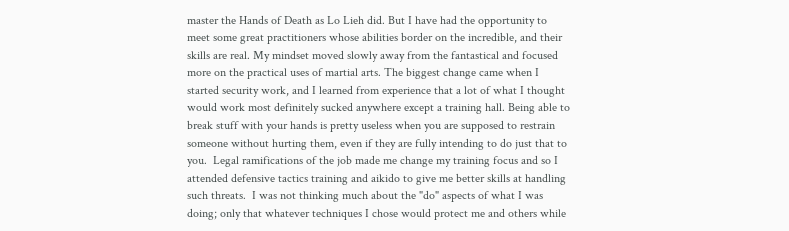master the Hands of Death as Lo Lieh did. But I have had the opportunity to meet some great practitioners whose abilities border on the incredible, and their skills are real. My mindset moved slowly away from the fantastical and focused more on the practical uses of martial arts. The biggest change came when I started security work, and I learned from experience that a lot of what I thought would work most definitely sucked anywhere except a training hall. Being able to break stuff with your hands is pretty useless when you are supposed to restrain someone without hurting them, even if they are fully intending to do just that to you.  Legal ramifications of the job made me change my training focus and so I attended defensive tactics training and aikido to give me better skills at handling such threats.  I was not thinking much about the "do" aspects of what I was doing; only that whatever techniques I chose would protect me and others while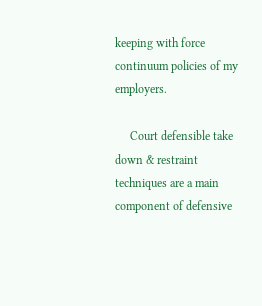keeping with force continuum policies of my employers.

     Court defensible take down & restraint techniques are a main component of defensive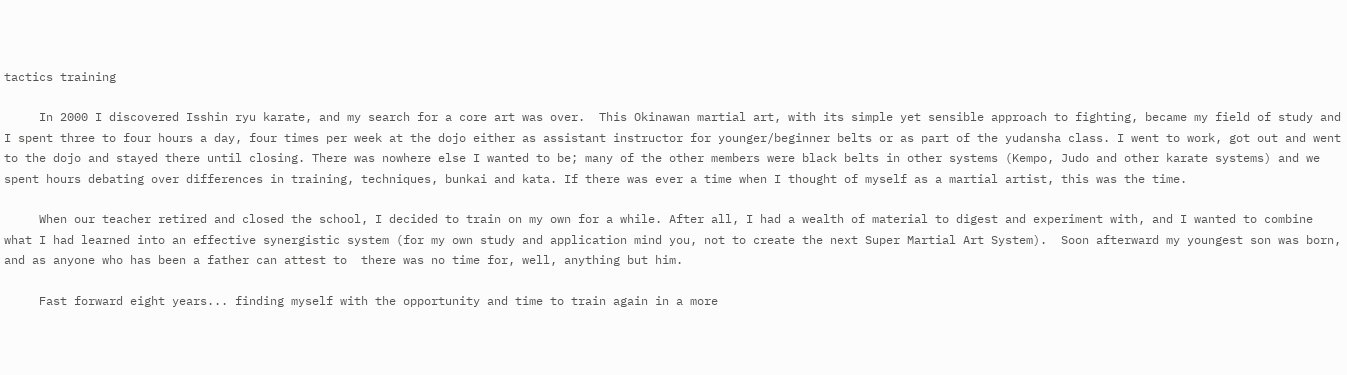tactics training

     In 2000 I discovered Isshin ryu karate, and my search for a core art was over.  This Okinawan martial art, with its simple yet sensible approach to fighting, became my field of study and I spent three to four hours a day, four times per week at the dojo either as assistant instructor for younger/beginner belts or as part of the yudansha class. I went to work, got out and went to the dojo and stayed there until closing. There was nowhere else I wanted to be; many of the other members were black belts in other systems (Kempo, Judo and other karate systems) and we spent hours debating over differences in training, techniques, bunkai and kata. If there was ever a time when I thought of myself as a martial artist, this was the time.

     When our teacher retired and closed the school, I decided to train on my own for a while. After all, I had a wealth of material to digest and experiment with, and I wanted to combine what I had learned into an effective synergistic system (for my own study and application mind you, not to create the next Super Martial Art System).  Soon afterward my youngest son was born, and as anyone who has been a father can attest to  there was no time for, well, anything but him.

     Fast forward eight years... finding myself with the opportunity and time to train again in a more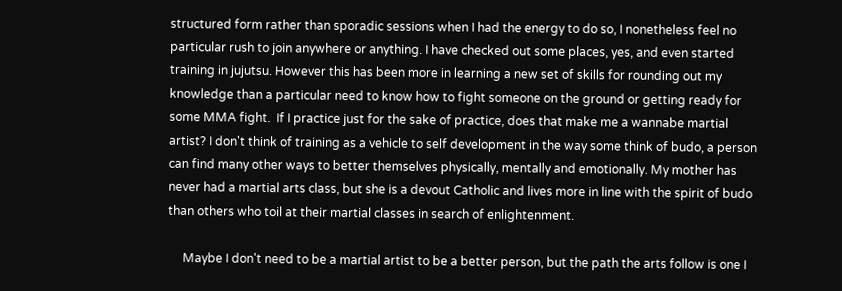structured form rather than sporadic sessions when I had the energy to do so, I nonetheless feel no particular rush to join anywhere or anything. I have checked out some places, yes, and even started training in jujutsu. However this has been more in learning a new set of skills for rounding out my knowledge than a particular need to know how to fight someone on the ground or getting ready for some MMA fight.  If I practice just for the sake of practice, does that make me a wannabe martial artist? I don't think of training as a vehicle to self development in the way some think of budo, a person can find many other ways to better themselves physically, mentally and emotionally. My mother has never had a martial arts class, but she is a devout Catholic and lives more in line with the spirit of budo than others who toil at their martial classes in search of enlightenment.

     Maybe I don't need to be a martial artist to be a better person, but the path the arts follow is one I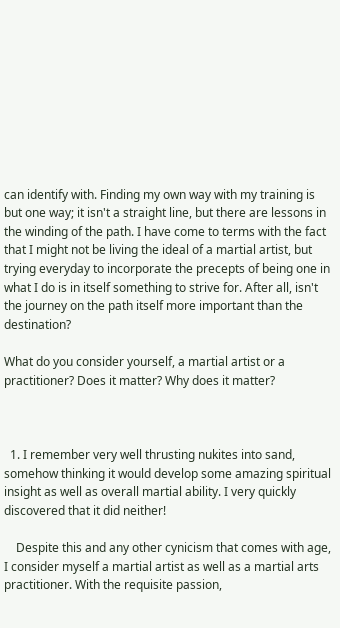can identify with. Finding my own way with my training is but one way; it isn't a straight line, but there are lessons in the winding of the path. I have come to terms with the fact that I might not be living the ideal of a martial artist, but trying everyday to incorporate the precepts of being one in what I do is in itself something to strive for. After all, isn't the journey on the path itself more important than the destination?

What do you consider yourself, a martial artist or a practitioner? Does it matter? Why does it matter?



  1. I remember very well thrusting nukites into sand, somehow thinking it would develop some amazing spiritual insight as well as overall martial ability. I very quickly discovered that it did neither!

    Despite this and any other cynicism that comes with age, I consider myself a martial artist as well as a martial arts practitioner. With the requisite passion,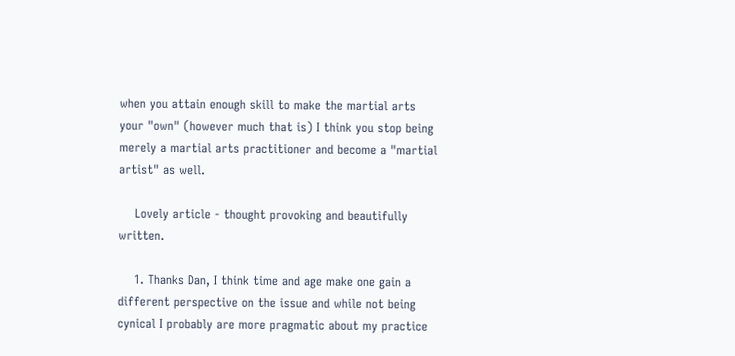when you attain enough skill to make the martial arts your "own" (however much that is) I think you stop being merely a martial arts practitioner and become a "martial artist" as well.

    Lovely article - thought provoking and beautifully written.

    1. Thanks Dan, I think time and age make one gain a different perspective on the issue and while not being cynical I probably are more pragmatic about my practice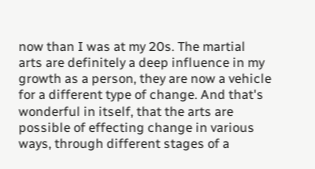now than I was at my 20s. The martial arts are definitely a deep influence in my growth as a person, they are now a vehicle for a different type of change. And that's wonderful in itself, that the arts are possible of effecting change in various ways, through different stages of a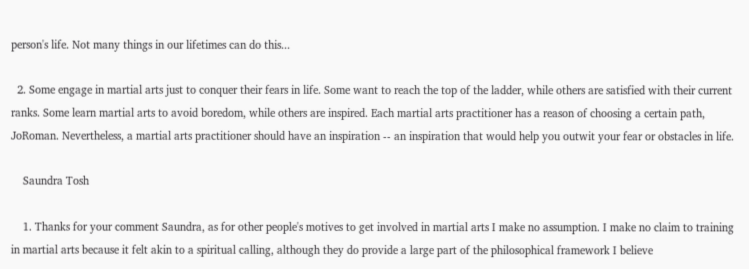person's life. Not many things in our lifetimes can do this...

  2. Some engage in martial arts just to conquer their fears in life. Some want to reach the top of the ladder, while others are satisfied with their current ranks. Some learn martial arts to avoid boredom, while others are inspired. Each martial arts practitioner has a reason of choosing a certain path, JoRoman. Nevertheless, a martial arts practitioner should have an inspiration -- an inspiration that would help you outwit your fear or obstacles in life.

    Saundra Tosh

    1. Thanks for your comment Saundra, as for other people's motives to get involved in martial arts I make no assumption. I make no claim to training in martial arts because it felt akin to a spiritual calling, although they do provide a large part of the philosophical framework I believe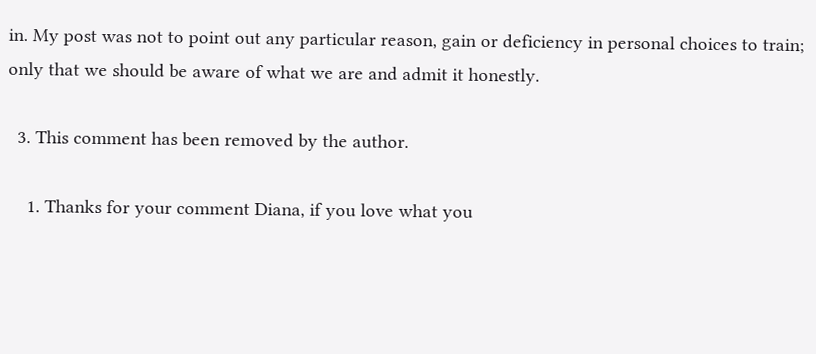in. My post was not to point out any particular reason, gain or deficiency in personal choices to train; only that we should be aware of what we are and admit it honestly.

  3. This comment has been removed by the author.

    1. Thanks for your comment Diana, if you love what you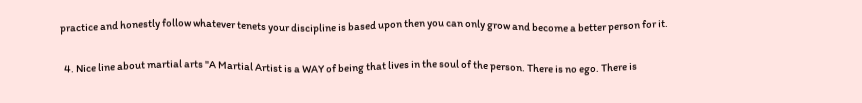practice and honestly follow whatever tenets your discipline is based upon then you can only grow and become a better person for it.

  4. Nice line about martial arts "A Martial Artist is a WAY of being that lives in the soul of the person. There is no ego. There is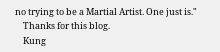no trying to be a Martial Artist. One just is."
    Thanks for this blog.
    Kung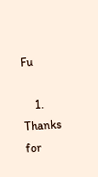Fu

    1. Thanks for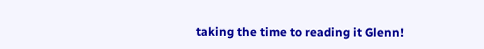taking the time to reading it Glenn!